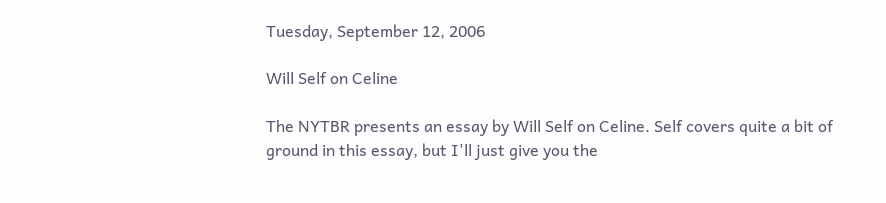Tuesday, September 12, 2006

Will Self on Celine

The NYTBR presents an essay by Will Self on Celine. Self covers quite a bit of ground in this essay, but I'll just give you the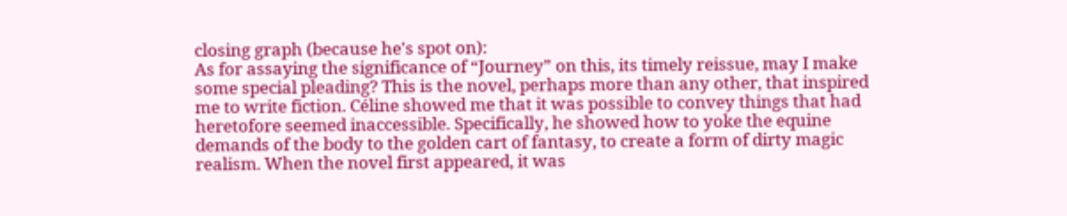closing graph (because he's spot on):
As for assaying the significance of “Journey” on this, its timely reissue, may I make some special pleading? This is the novel, perhaps more than any other, that inspired me to write fiction. Céline showed me that it was possible to convey things that had heretofore seemed inaccessible. Specifically, he showed how to yoke the equine demands of the body to the golden cart of fantasy, to create a form of dirty magic realism. When the novel first appeared, it was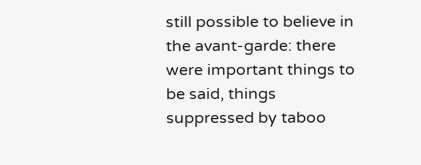still possible to believe in the avant-garde: there were important things to be said, things suppressed by taboo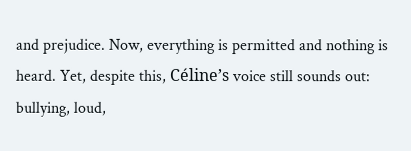and prejudice. Now, everything is permitted and nothing is heard. Yet, despite this, Céline’s voice still sounds out: bullying, loud,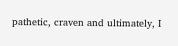pathetic, craven and ultimately, I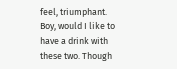feel, triumphant.
Boy, would I like to have a drink with these two. Though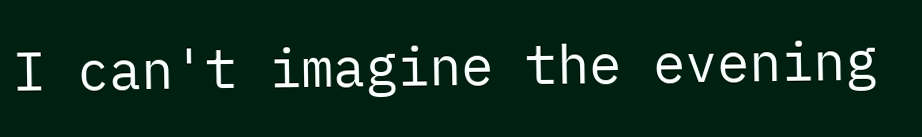I can't imagine the evening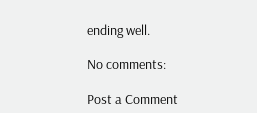ending well.

No comments:

Post a Comment